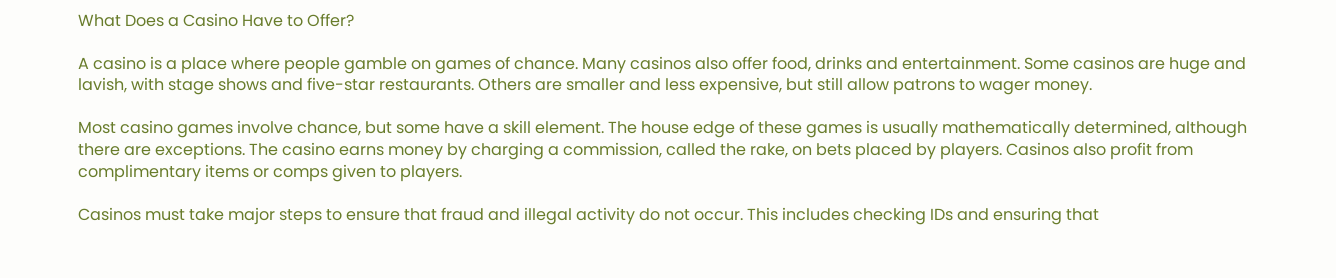What Does a Casino Have to Offer?

A casino is a place where people gamble on games of chance. Many casinos also offer food, drinks and entertainment. Some casinos are huge and lavish, with stage shows and five-star restaurants. Others are smaller and less expensive, but still allow patrons to wager money.

Most casino games involve chance, but some have a skill element. The house edge of these games is usually mathematically determined, although there are exceptions. The casino earns money by charging a commission, called the rake, on bets placed by players. Casinos also profit from complimentary items or comps given to players.

Casinos must take major steps to ensure that fraud and illegal activity do not occur. This includes checking IDs and ensuring that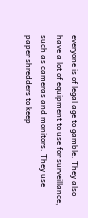everyone is of legal age to gamble. They also have a lot of equipment to use for surveillance, such as cameras and monitors. They use paper shredders to keep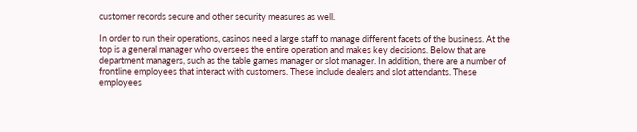customer records secure and other security measures as well.

In order to run their operations, casinos need a large staff to manage different facets of the business. At the top is a general manager who oversees the entire operation and makes key decisions. Below that are department managers, such as the table games manager or slot manager. In addition, there are a number of frontline employees that interact with customers. These include dealers and slot attendants. These employees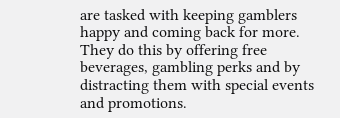are tasked with keeping gamblers happy and coming back for more. They do this by offering free beverages, gambling perks and by distracting them with special events and promotions.